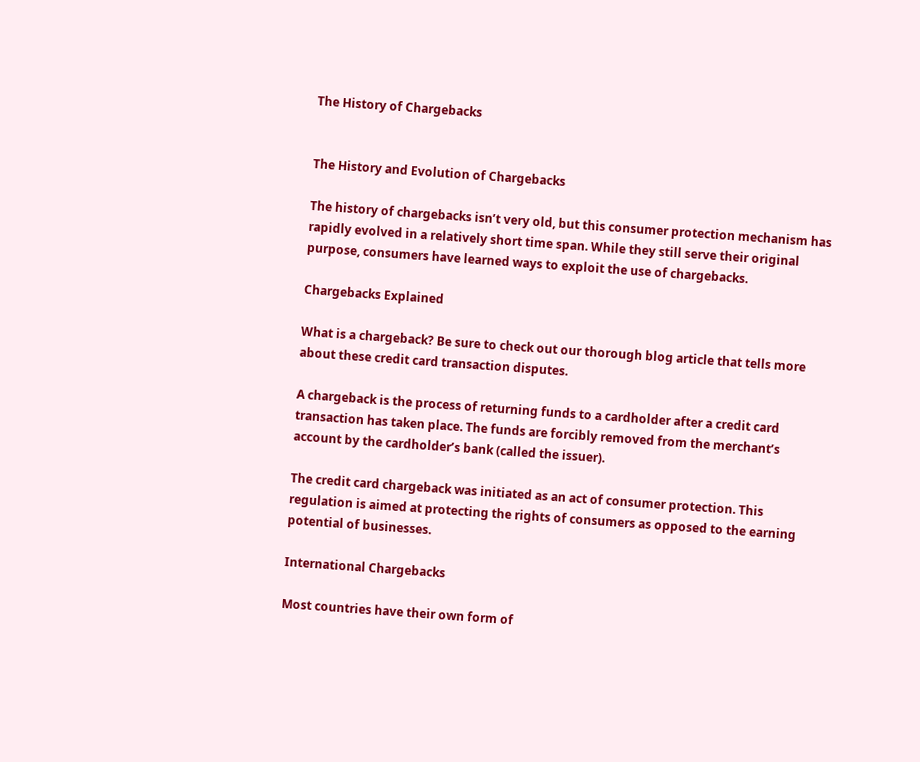The History of Chargebacks


The History and Evolution of Chargebacks

The history of chargebacks isn’t very old, but this consumer protection mechanism has rapidly evolved in a relatively short time span. While they still serve their original purpose, consumers have learned ways to exploit the use of chargebacks.

Chargebacks Explained

What is a chargeback? Be sure to check out our thorough blog article that tells more about these credit card transaction disputes.

A chargeback is the process of returning funds to a cardholder after a credit card transaction has taken place. The funds are forcibly removed from the merchant’s account by the cardholder’s bank (called the issuer).

The credit card chargeback was initiated as an act of consumer protection. This regulation is aimed at protecting the rights of consumers as opposed to the earning potential of businesses.

International Chargebacks

Most countries have their own form of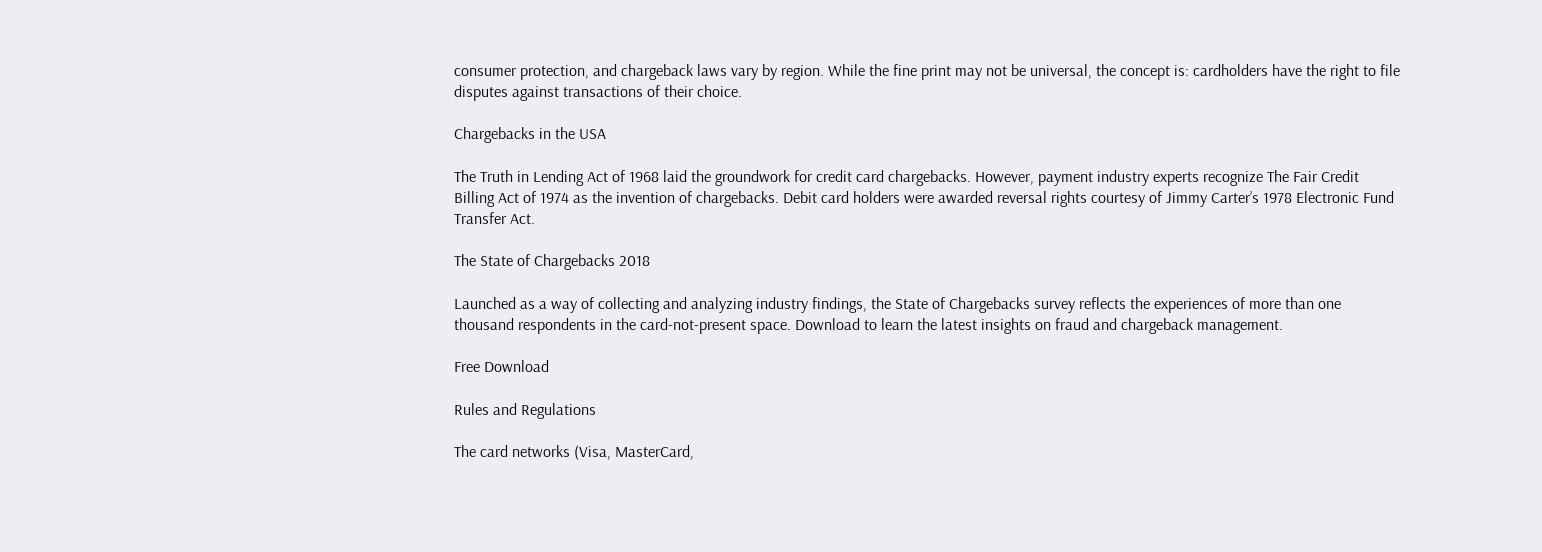consumer protection, and chargeback laws vary by region. While the fine print may not be universal, the concept is: cardholders have the right to file disputes against transactions of their choice.

Chargebacks in the USA

The Truth in Lending Act of 1968 laid the groundwork for credit card chargebacks. However, payment industry experts recognize The Fair Credit Billing Act of 1974 as the invention of chargebacks. Debit card holders were awarded reversal rights courtesy of Jimmy Carter’s 1978 Electronic Fund Transfer Act.

The State of Chargebacks 2018

Launched as a way of collecting and analyzing industry findings, the State of Chargebacks survey reflects the experiences of more than one thousand respondents in the card-not-present space. Download to learn the latest insights on fraud and chargeback management.

Free Download

Rules and Regulations

The card networks (Visa, MasterCard,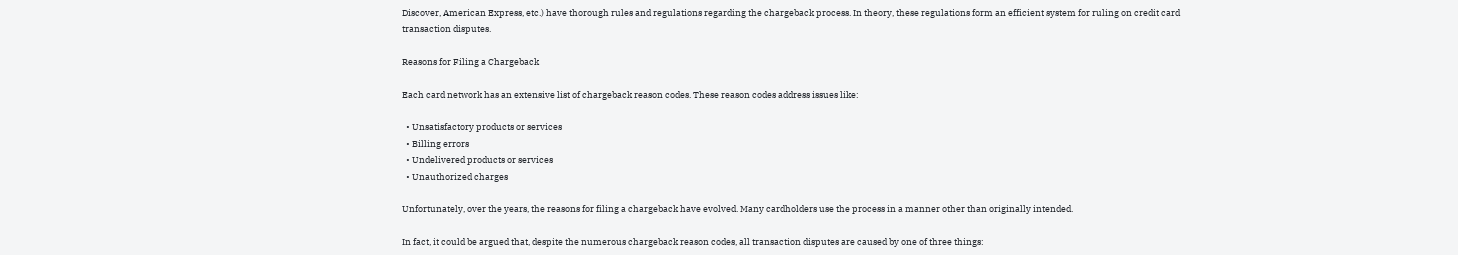Discover, American Express, etc.) have thorough rules and regulations regarding the chargeback process. In theory, these regulations form an efficient system for ruling on credit card transaction disputes.

Reasons for Filing a Chargeback

Each card network has an extensive list of chargeback reason codes. These reason codes address issues like:

  • Unsatisfactory products or services
  • Billing errors
  • Undelivered products or services
  • Unauthorized charges

Unfortunately, over the years, the reasons for filing a chargeback have evolved. Many cardholders use the process in a manner other than originally intended.

In fact, it could be argued that, despite the numerous chargeback reason codes, all transaction disputes are caused by one of three things: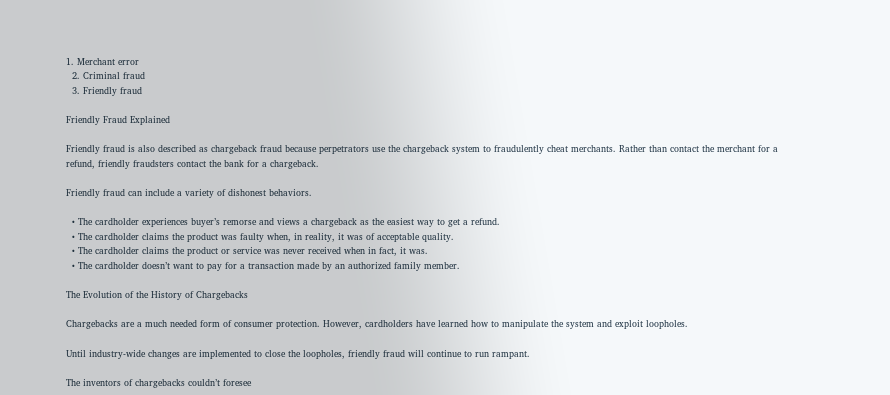1. Merchant error
  2. Criminal fraud
  3. Friendly fraud

Friendly Fraud Explained

Friendly fraud is also described as chargeback fraud because perpetrators use the chargeback system to fraudulently cheat merchants. Rather than contact the merchant for a refund, friendly fraudsters contact the bank for a chargeback.

Friendly fraud can include a variety of dishonest behaviors.

  • The cardholder experiences buyer’s remorse and views a chargeback as the easiest way to get a refund.
  • The cardholder claims the product was faulty when, in reality, it was of acceptable quality.
  • The cardholder claims the product or service was never received when in fact, it was.
  • The cardholder doesn’t want to pay for a transaction made by an authorized family member.

The Evolution of the History of Chargebacks

Chargebacks are a much needed form of consumer protection. However, cardholders have learned how to manipulate the system and exploit loopholes.

Until industry-wide changes are implemented to close the loopholes, friendly fraud will continue to run rampant.

The inventors of chargebacks couldn’t foresee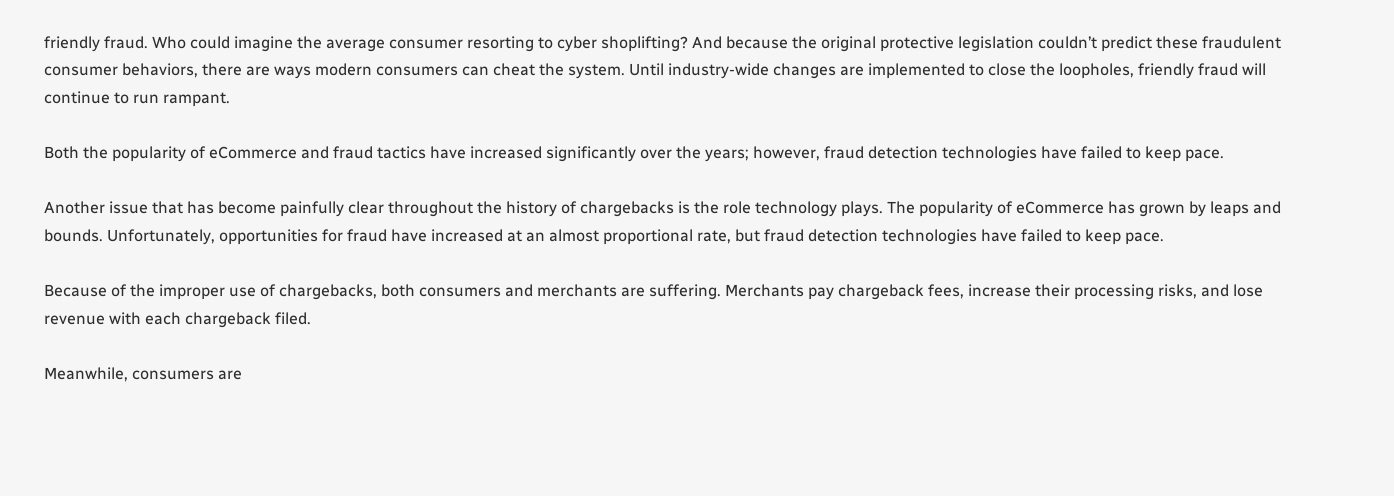friendly fraud. Who could imagine the average consumer resorting to cyber shoplifting? And because the original protective legislation couldn’t predict these fraudulent consumer behaviors, there are ways modern consumers can cheat the system. Until industry-wide changes are implemented to close the loopholes, friendly fraud will continue to run rampant.

Both the popularity of eCommerce and fraud tactics have increased significantly over the years; however, fraud detection technologies have failed to keep pace.

Another issue that has become painfully clear throughout the history of chargebacks is the role technology plays. The popularity of eCommerce has grown by leaps and bounds. Unfortunately, opportunities for fraud have increased at an almost proportional rate, but fraud detection technologies have failed to keep pace.

Because of the improper use of chargebacks, both consumers and merchants are suffering. Merchants pay chargeback fees, increase their processing risks, and lose revenue with each chargeback filed.

Meanwhile, consumers are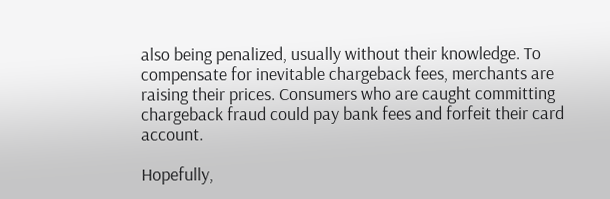also being penalized, usually without their knowledge. To compensate for inevitable chargeback fees, merchants are raising their prices. Consumers who are caught committing chargeback fraud could pay bank fees and forfeit their card account.

Hopefully,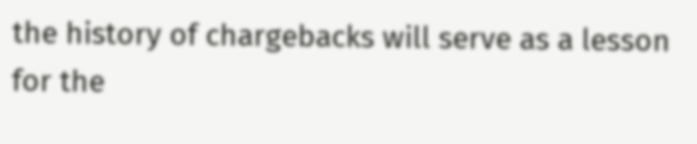the history of chargebacks will serve as a lesson for the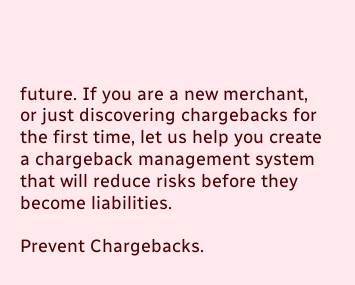future. If you are a new merchant, or just discovering chargebacks for the first time, let us help you create a chargeback management system that will reduce risks before they become liabilities.

Prevent Chargebacks.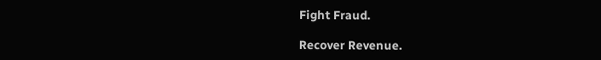Fight Fraud.

Recover Revenue.